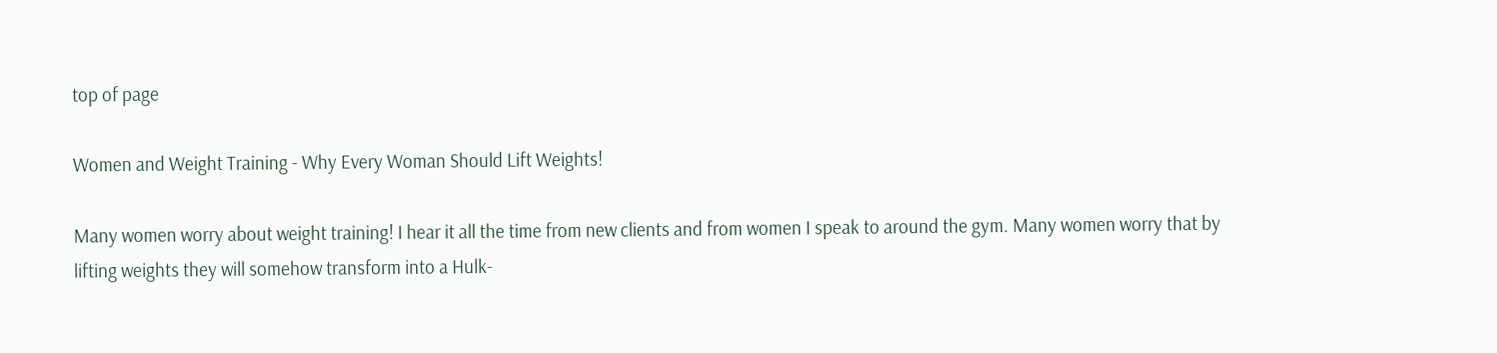top of page

Women and Weight Training - Why Every Woman Should Lift Weights!

Many women worry about weight training! I hear it all the time from new clients and from women I speak to around the gym. Many women worry that by lifting weights they will somehow transform into a Hulk-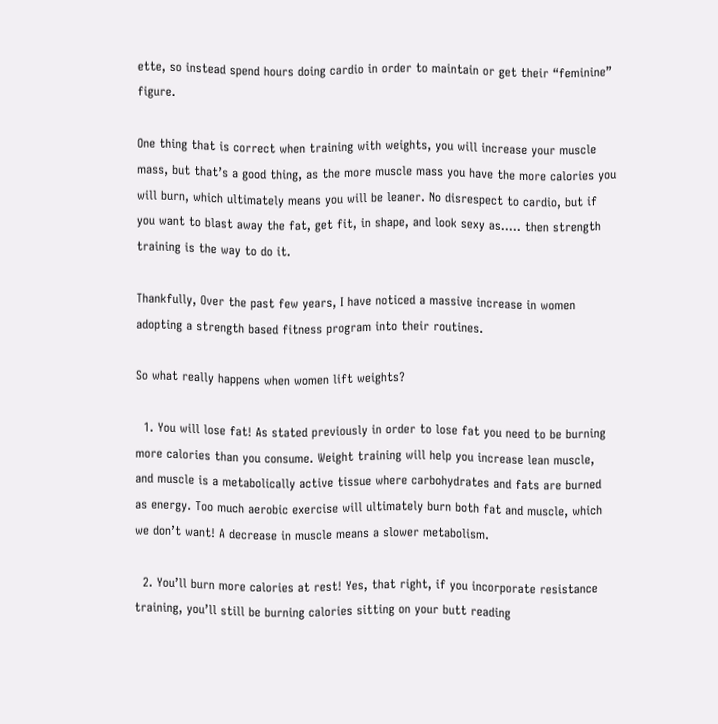ette, so instead spend hours doing cardio in order to maintain or get their “feminine” figure.

One thing that is correct when training with weights, you will increase your muscle mass, but that’s a good thing, as the more muscle mass you have the more calories you will burn, which ultimately means you will be leaner. No disrespect to cardio, but if you want to blast away the fat, get fit, in shape, and look sexy as….. then strength training is the way to do it.

Thankfully, Over the past few years, I have noticed a massive increase in women adopting a strength based fitness program into their routines.

So what really happens when women lift weights?

  1. You will lose fat! As stated previously in order to lose fat you need to be burning more calories than you consume. Weight training will help you increase lean muscle, and muscle is a metabolically active tissue where carbohydrates and fats are burned as energy. Too much aerobic exercise will ultimately burn both fat and muscle, which we don’t want! A decrease in muscle means a slower metabolism.

  2. You’ll burn more calories at rest! Yes, that right, if you incorporate resistance training, you’ll still be burning calories sitting on your butt reading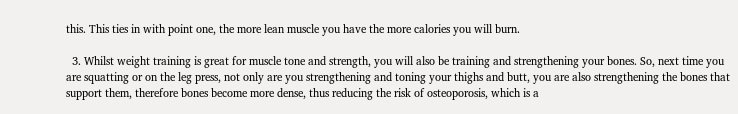this. This ties in with point one, the more lean muscle you have the more calories you will burn.

  3. Whilst weight training is great for muscle tone and strength, you will also be training and strengthening your bones. So, next time you are squatting or on the leg press, not only are you strengthening and toning your thighs and butt, you are also strengthening the bones that support them, therefore bones become more dense, thus reducing the risk of osteoporosis, which is a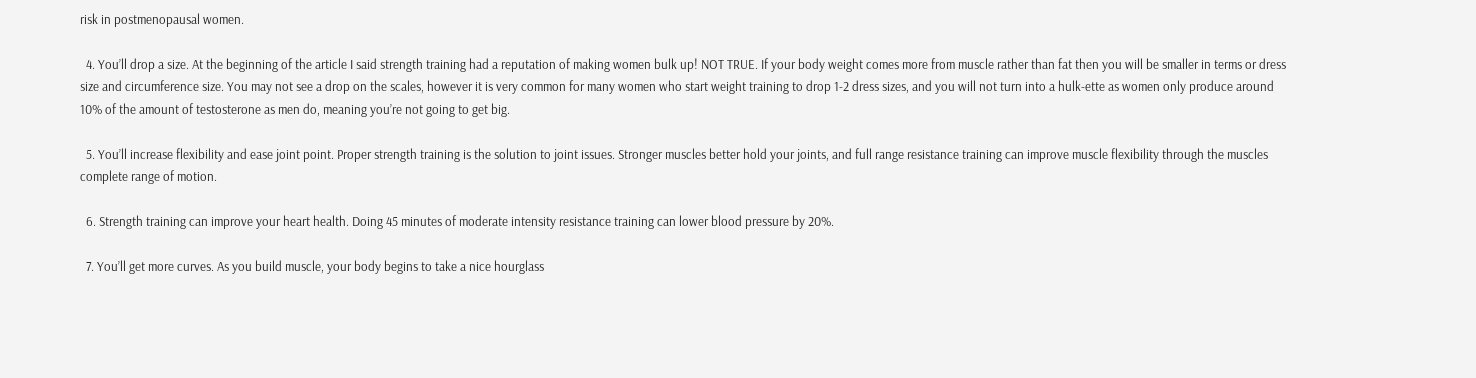risk in postmenopausal women.

  4. You’ll drop a size. At the beginning of the article I said strength training had a reputation of making women bulk up! NOT TRUE. If your body weight comes more from muscle rather than fat then you will be smaller in terms or dress size and circumference size. You may not see a drop on the scales, however it is very common for many women who start weight training to drop 1-2 dress sizes, and you will not turn into a hulk-ette as women only produce around 10% of the amount of testosterone as men do, meaning you’re not going to get big.

  5. You’ll increase flexibility and ease joint point. Proper strength training is the solution to joint issues. Stronger muscles better hold your joints, and full range resistance training can improve muscle flexibility through the muscles complete range of motion.

  6. Strength training can improve your heart health. Doing 45 minutes of moderate intensity resistance training can lower blood pressure by 20%.

  7. You’ll get more curves. As you build muscle, your body begins to take a nice hourglass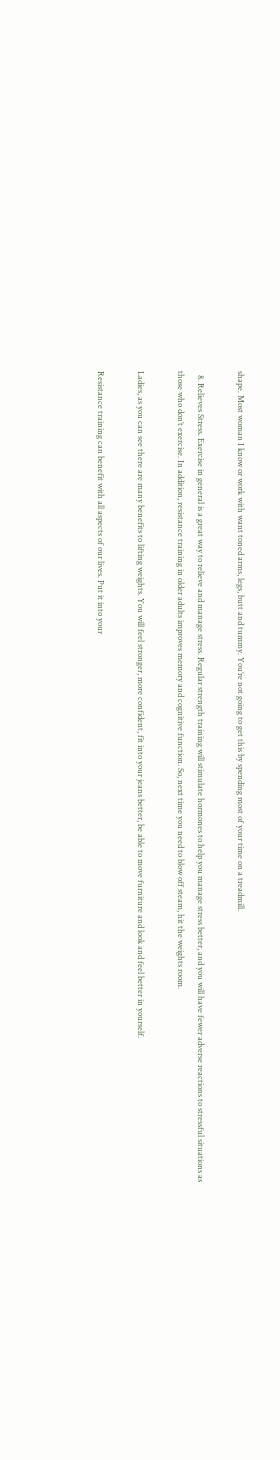shape. Most woman I know or work with want toned arms, legs, butt and tummy. You’re not going to get this by spending most of your time on a treadmill.

  8. Relieves Stress. Exercise in general is a great way to relieve and manage stress. Regular strength training will stimulate hormones to help you manage stress better, and you will have fewer adverse reactions to stressful situations as those who don’t exercise. In addition, resistance training in older adults improves memory and cognitive function. So, next time you need to blow off steam, hit the weights room.

Ladies, as you can see there are many benefits to lifting weights. You will feel stronger, more confident, fit into your jeans better, be able to move furniture and look and feel better in yourself.

Resistance training can benefit with all aspects of our lives. Put it into your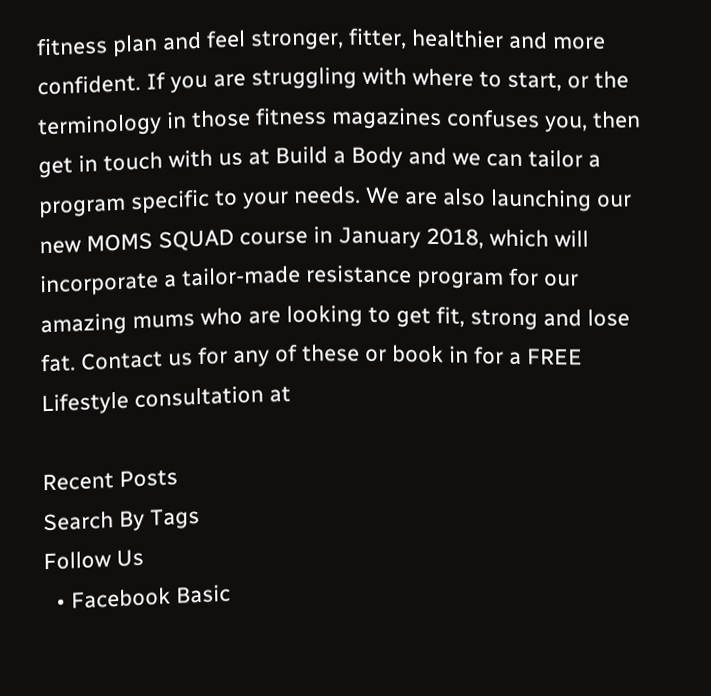fitness plan and feel stronger, fitter, healthier and more confident. If you are struggling with where to start, or the terminology in those fitness magazines confuses you, then get in touch with us at Build a Body and we can tailor a program specific to your needs. We are also launching our new MOMS SQUAD course in January 2018, which will incorporate a tailor-made resistance program for our amazing mums who are looking to get fit, strong and lose fat. Contact us for any of these or book in for a FREE Lifestyle consultation at

Recent Posts
Search By Tags
Follow Us
  • Facebook Basic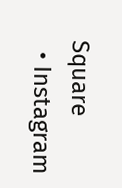Square
  • Instagram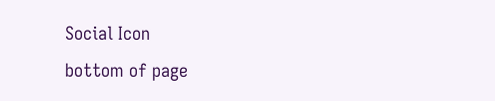Social Icon
bottom of page